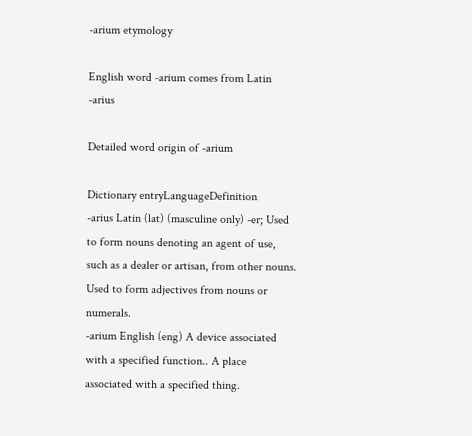-arium etymology

English word -arium comes from Latin -arius

Detailed word origin of -arium

Dictionary entryLanguageDefinition
-arius Latin (lat) (masculine only) -er; Used to form nouns denoting an agent of use, such as a dealer or artisan, from other nouns. Used to form adjectives from nouns or numerals.
-arium English (eng) A device associated with a specified function.. A place associated with a specified thing.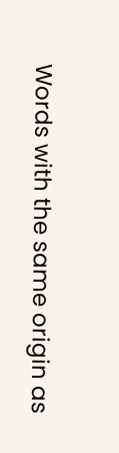Words with the same origin as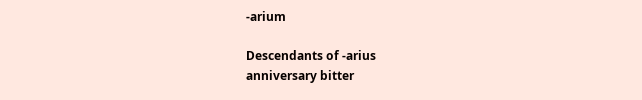-arium

Descendants of -arius
anniversary bitter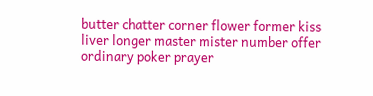butter chatter corner flower former kiss liver longer master mister number offer ordinary poker prayer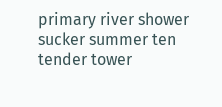primary river shower sucker summer ten tender tower